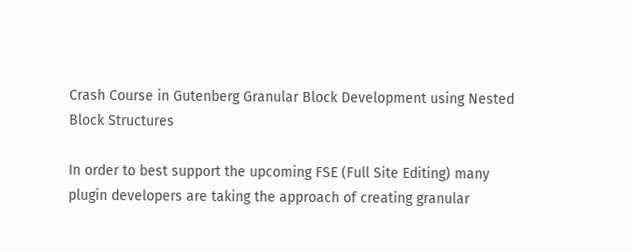Crash Course in Gutenberg Granular Block Development using Nested Block Structures

In order to best support the upcoming FSE (Full Site Editing) many plugin developers are taking the approach of creating granular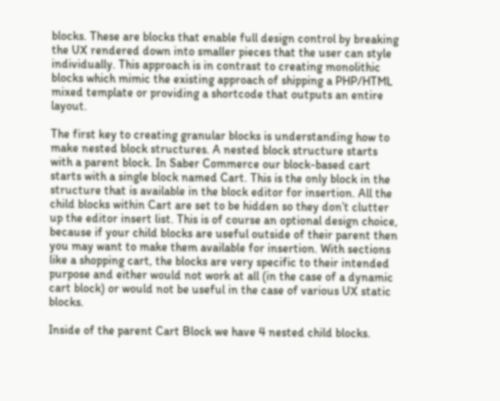blocks. These are blocks that enable full design control by breaking the UX rendered down into smaller pieces that the user can style individually. This approach is in contrast to creating monolithic blocks which mimic the existing approach of shipping a PHP/HTML mixed template or providing a shortcode that outputs an entire layout.

The first key to creating granular blocks is understanding how to make nested block structures. A nested block structure starts with a parent block. In Saber Commerce our block-based cart starts with a single block named Cart. This is the only block in the structure that is available in the block editor for insertion. All the child blocks within Cart are set to be hidden so they don’t clutter up the editor insert list. This is of course an optional design choice, because if your child blocks are useful outside of their parent then you may want to make them available for insertion. With sections like a shopping cart, the blocks are very specific to their intended purpose and either would not work at all (in the case of a dynamic cart block) or would not be useful in the case of various UX static blocks.

Inside of the parent Cart Block we have 4 nested child blocks.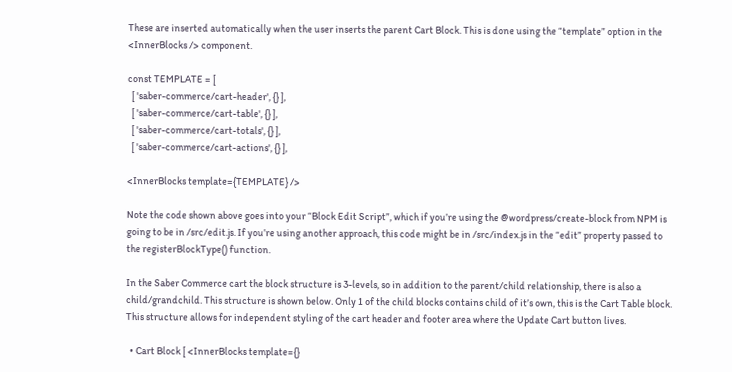These are inserted automatically when the user inserts the parent Cart Block. This is done using the “template” option in the <InnerBlocks /> component.

const TEMPLATE = [
  [ 'saber-commerce/cart-header', {} ],
  [ 'saber-commerce/cart-table', {} ],
  [ 'saber-commerce/cart-totals', {} ],
  [ 'saber-commerce/cart-actions', {} ],

<InnerBlocks template={TEMPLATE} />

Note the code shown above goes into your “Block Edit Script”, which if you’re using the @wordpress/create-block from NPM is going to be in /src/edit.js. If you’re using another approach, this code might be in /src/index.js in the “edit” property passed to the registerBlockType() function.

In the Saber Commerce cart the block structure is 3-levels, so in addition to the parent/child relationship, there is also a child/grandchild. This structure is shown below. Only 1 of the child blocks contains child of it’s own, this is the Cart Table block. This structure allows for independent styling of the cart header and footer area where the Update Cart button lives.

  • Cart Block [ <InnerBlocks template={}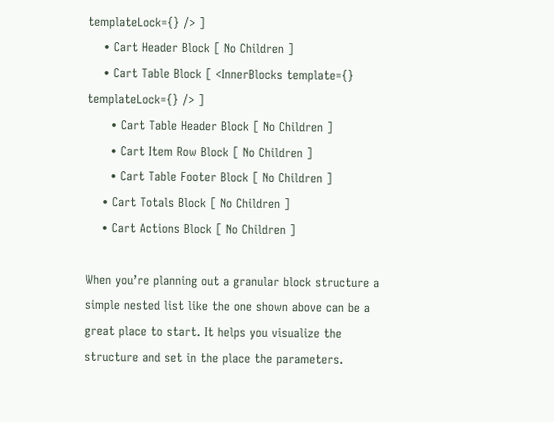templateLock={} /> ]
    • Cart Header Block [ No Children ]
    • Cart Table Block [ <InnerBlocks template={} templateLock={} /> ]
      • Cart Table Header Block [ No Children ]
      • Cart Item Row Block [ No Children ]
      • Cart Table Footer Block [ No Children ]
    • Cart Totals Block [ No Children ]
    • Cart Actions Block [ No Children ]

When you’re planning out a granular block structure a simple nested list like the one shown above can be a great place to start. It helps you visualize the structure and set in the place the parameters.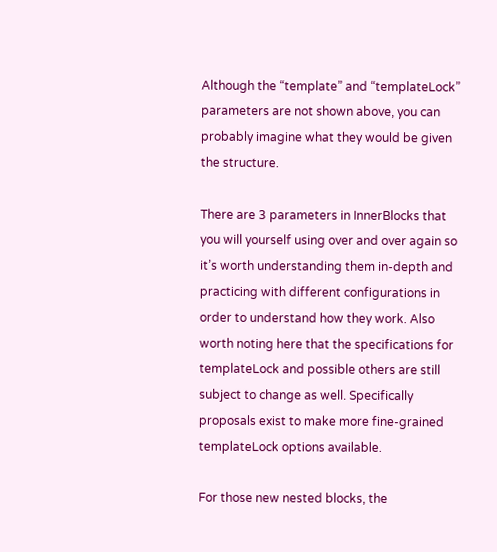Although the “template” and “templateLock” parameters are not shown above, you can probably imagine what they would be given the structure.

There are 3 parameters in InnerBlocks that you will yourself using over and over again so it’s worth understanding them in-depth and practicing with different configurations in order to understand how they work. Also worth noting here that the specifications for templateLock and possible others are still subject to change as well. Specifically proposals exist to make more fine-grained templateLock options available.

For those new nested blocks, the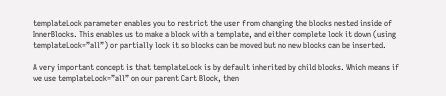templateLock parameter enables you to restrict the user from changing the blocks nested inside of InnerBlocks. This enables us to make a block with a template, and either complete lock it down (using templateLock=”all”) or partially lock it so blocks can be moved but no new blocks can be inserted.

A very important concept is that templateLock is by default inherited by child blocks. Which means if we use templateLock=”all” on our parent Cart Block, then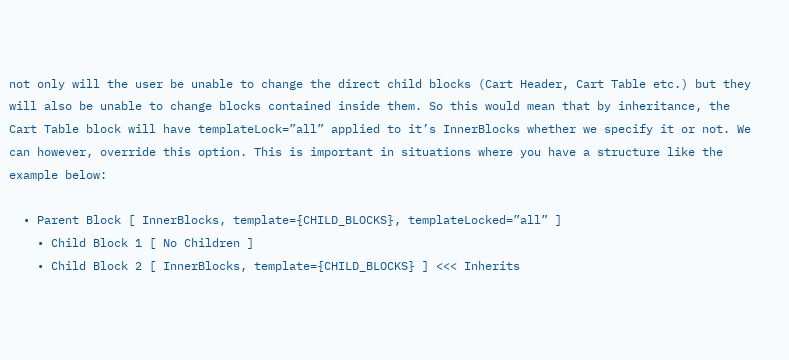not only will the user be unable to change the direct child blocks (Cart Header, Cart Table etc.) but they will also be unable to change blocks contained inside them. So this would mean that by inheritance, the Cart Table block will have templateLock=”all” applied to it’s InnerBlocks whether we specify it or not. We can however, override this option. This is important in situations where you have a structure like the example below:

  • Parent Block [ InnerBlocks, template={CHILD_BLOCKS}, templateLocked=”all” ]
    • Child Block 1 [ No Children ]
    • Child Block 2 [ InnerBlocks, template={CHILD_BLOCKS} ] <<< Inherits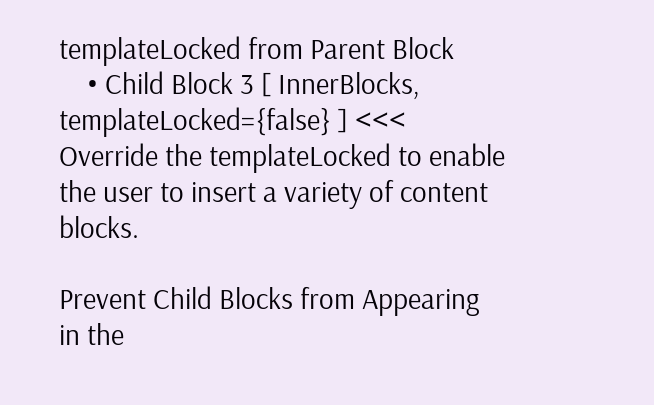templateLocked from Parent Block
    • Child Block 3 [ InnerBlocks, templateLocked={false} ] <<< Override the templateLocked to enable the user to insert a variety of content blocks.

Prevent Child Blocks from Appearing in the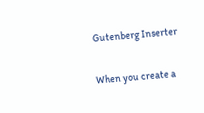Gutenberg Inserter

When you create a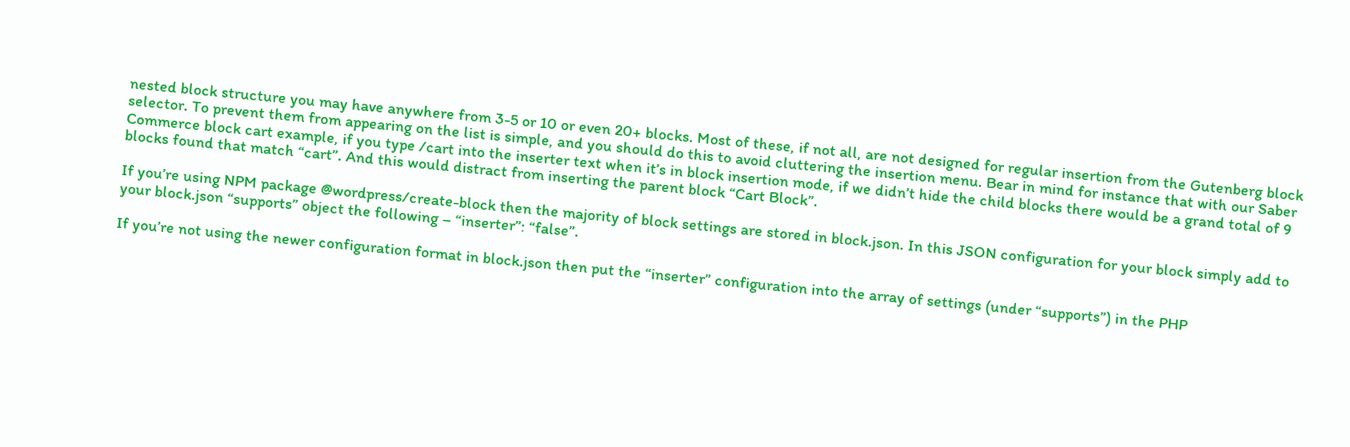nested block structure you may have anywhere from 3-5 or 10 or even 20+ blocks. Most of these, if not all, are not designed for regular insertion from the Gutenberg block selector. To prevent them from appearing on the list is simple, and you should do this to avoid cluttering the insertion menu. Bear in mind for instance that with our Saber Commerce block cart example, if you type /cart into the inserter text when it’s in block insertion mode, if we didn’t hide the child blocks there would be a grand total of 9 blocks found that match “cart”. And this would distract from inserting the parent block “Cart Block”.

If you’re using NPM package @wordpress/create-block then the majority of block settings are stored in block.json. In this JSON configuration for your block simply add to your block.json “supports” object the following – “inserter”: “false”.

If you’re not using the newer configuration format in block.json then put the “inserter” configuration into the array of settings (under “supports”) in the PHP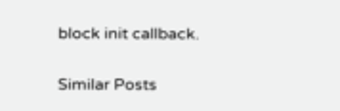block init callback.

Similar Posts